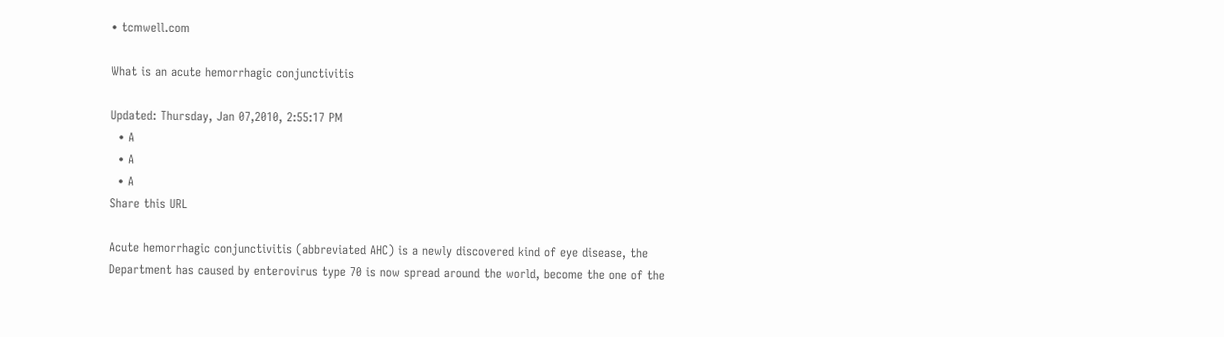• tcmwell.com

What is an acute hemorrhagic conjunctivitis

Updated: Thursday, Jan 07,2010, 2:55:17 PM
  • A
  • A
  • A
Share this URL

Acute hemorrhagic conjunctivitis (abbreviated AHC) is a newly discovered kind of eye disease, the Department has caused by enterovirus type 70 is now spread around the world, become the one of the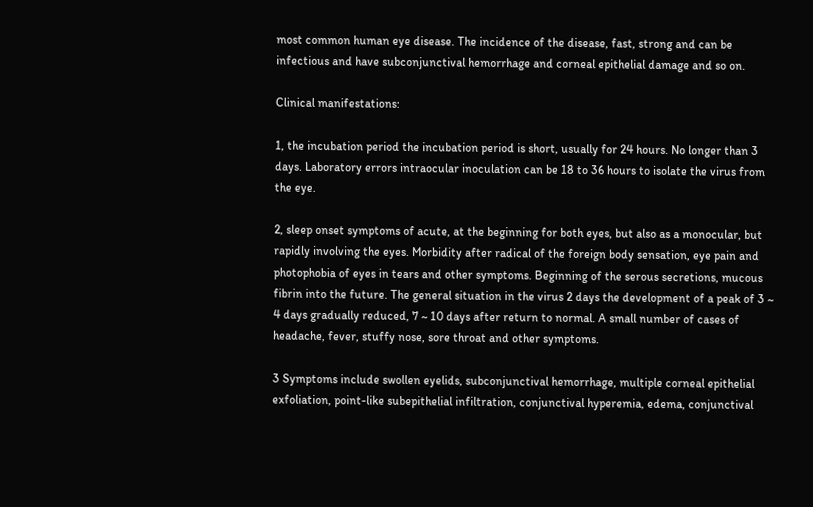most common human eye disease. The incidence of the disease, fast, strong and can be infectious and have subconjunctival hemorrhage and corneal epithelial damage and so on.

Clinical manifestations:

1, the incubation period the incubation period is short, usually for 24 hours. No longer than 3 days. Laboratory errors intraocular inoculation can be 18 to 36 hours to isolate the virus from the eye.

2, sleep onset symptoms of acute, at the beginning for both eyes, but also as a monocular, but rapidly involving the eyes. Morbidity after radical of the foreign body sensation, eye pain and photophobia of eyes in tears and other symptoms. Beginning of the serous secretions, mucous fibrin into the future. The general situation in the virus 2 days the development of a peak of 3 ~ 4 days gradually reduced, 7 ~ 10 days after return to normal. A small number of cases of headache, fever, stuffy nose, sore throat and other symptoms.

3 Symptoms include swollen eyelids, subconjunctival hemorrhage, multiple corneal epithelial exfoliation, point-like subepithelial infiltration, conjunctival hyperemia, edema, conjunctival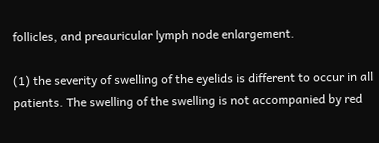follicles, and preauricular lymph node enlargement.

(1) the severity of swelling of the eyelids is different to occur in all patients. The swelling of the swelling is not accompanied by red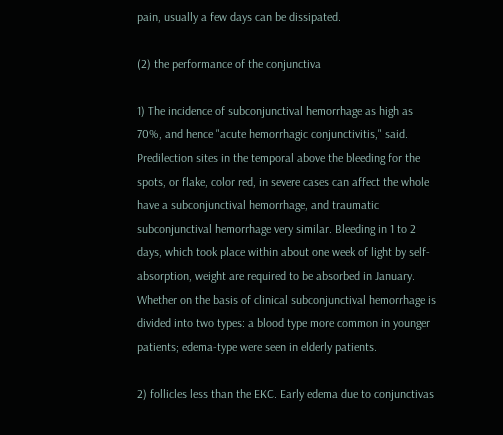pain, usually a few days can be dissipated.

(2) the performance of the conjunctiva

1) The incidence of subconjunctival hemorrhage as high as 70%, and hence "acute hemorrhagic conjunctivitis," said. Predilection sites in the temporal above the bleeding for the spots, or flake, color red, in severe cases can affect the whole have a subconjunctival hemorrhage, and traumatic subconjunctival hemorrhage very similar. Bleeding in 1 to 2 days, which took place within about one week of light by self-absorption, weight are required to be absorbed in January. Whether on the basis of clinical subconjunctival hemorrhage is divided into two types: a blood type more common in younger patients; edema-type were seen in elderly patients.

2) follicles less than the EKC. Early edema due to conjunctivas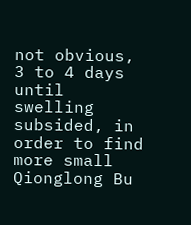not obvious, 3 to 4 days until swelling subsided, in order to find more small Qionglong Bu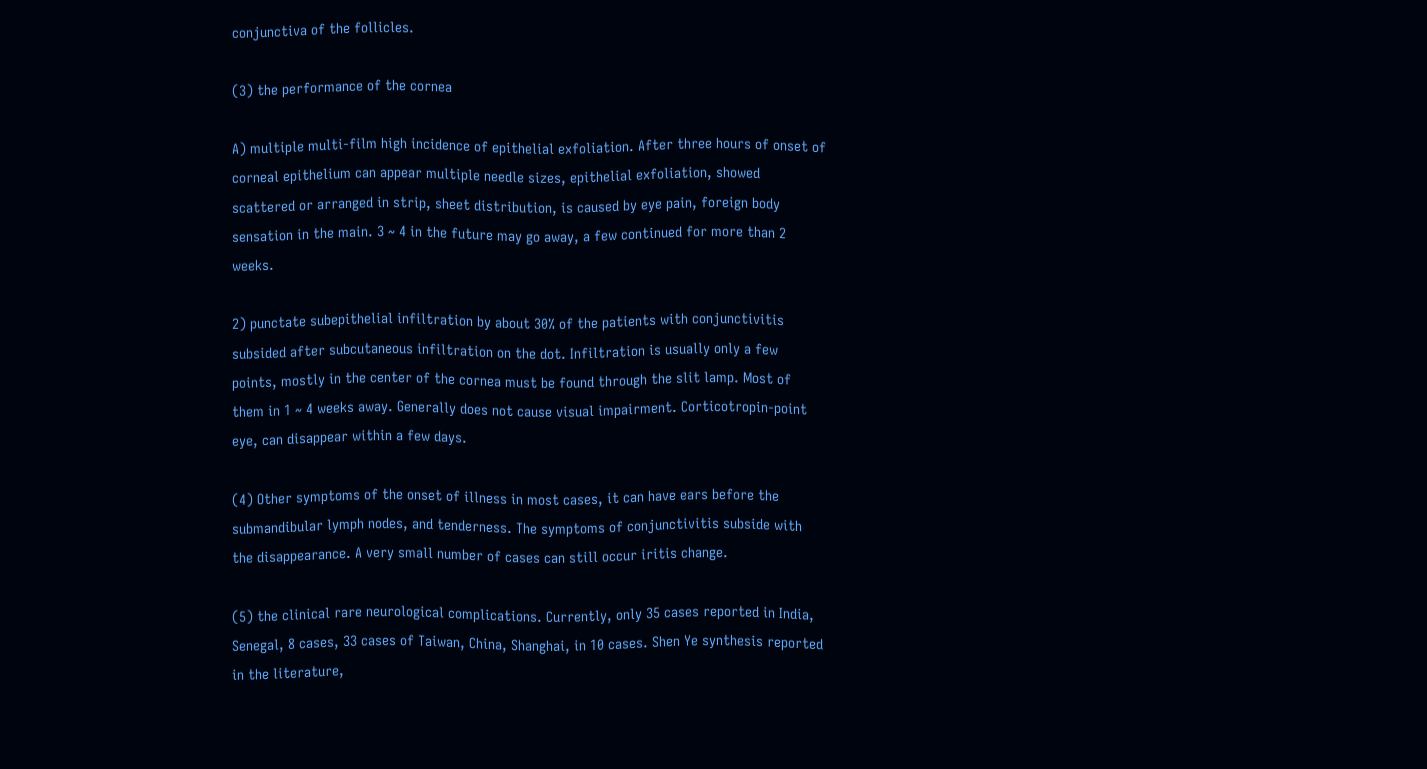conjunctiva of the follicles.

(3) the performance of the cornea

A) multiple multi-film high incidence of epithelial exfoliation. After three hours of onset of corneal epithelium can appear multiple needle sizes, epithelial exfoliation, showed scattered or arranged in strip, sheet distribution, is caused by eye pain, foreign body sensation in the main. 3 ~ 4 in the future may go away, a few continued for more than 2 weeks.

2) punctate subepithelial infiltration by about 30% of the patients with conjunctivitis subsided after subcutaneous infiltration on the dot. Infiltration is usually only a few points, mostly in the center of the cornea must be found through the slit lamp. Most of them in 1 ~ 4 weeks away. Generally does not cause visual impairment. Corticotropin-point eye, can disappear within a few days.

(4) Other symptoms of the onset of illness in most cases, it can have ears before the submandibular lymph nodes, and tenderness. The symptoms of conjunctivitis subside with the disappearance. A very small number of cases can still occur iritis change.

(5) the clinical rare neurological complications. Currently, only 35 cases reported in India, Senegal, 8 cases, 33 cases of Taiwan, China, Shanghai, in 10 cases. Shen Ye synthesis reported in the literature,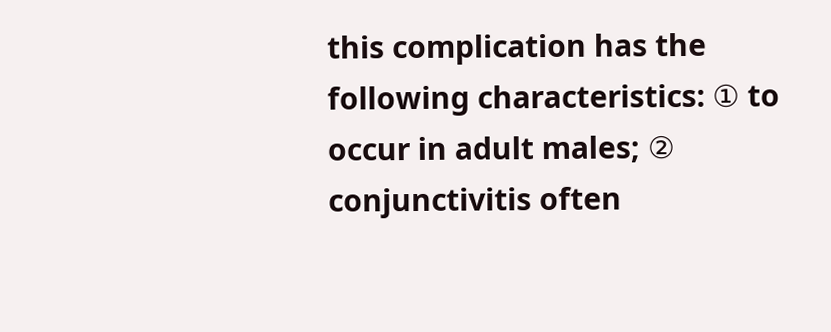this complication has the following characteristics: ① to occur in adult males; ② conjunctivitis often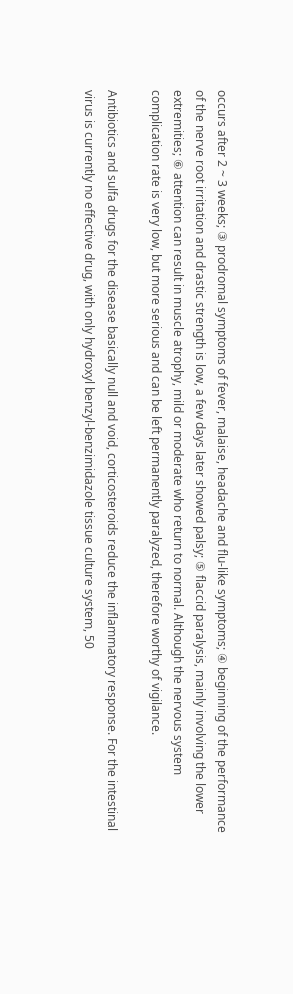occurs after 2 ~ 3 weeks; ③ prodromal symptoms of fever, malaise, headache and flu-like symptoms; ④ beginning of the performance of the nerve root irritation and drastic strength is low, a few days later showed palsy; ⑤ flaccid paralysis, mainly involving the lower extremities; ⑥ attention can result in muscle atrophy, mild or moderate who return to normal. Although the nervous system complication rate is very low, but more serious and can be left permanently paralyzed, therefore worthy of vigilance.

Antibiotics and sulfa drugs for the disease basically null and void, corticosteroids reduce the inflammatory response. For the intestinal virus is currently no effective drug, with only hydroxyl benzyl-benzimidazole tissue culture system, 50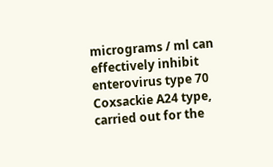micrograms / ml can effectively inhibit enterovirus type 70 Coxsackie A24 type, carried out for the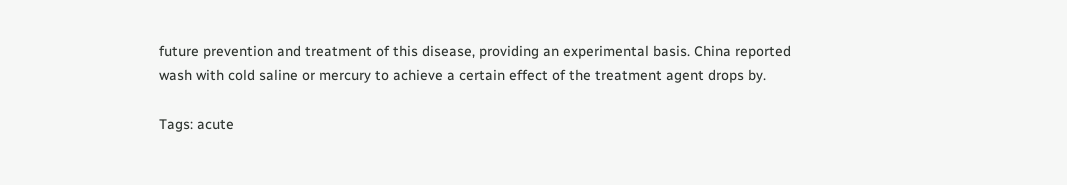future prevention and treatment of this disease, providing an experimental basis. China reported wash with cold saline or mercury to achieve a certain effect of the treatment agent drops by.

Tags: acute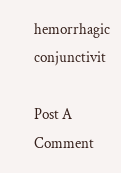hemorrhagic conjunctivit

Post A Comment